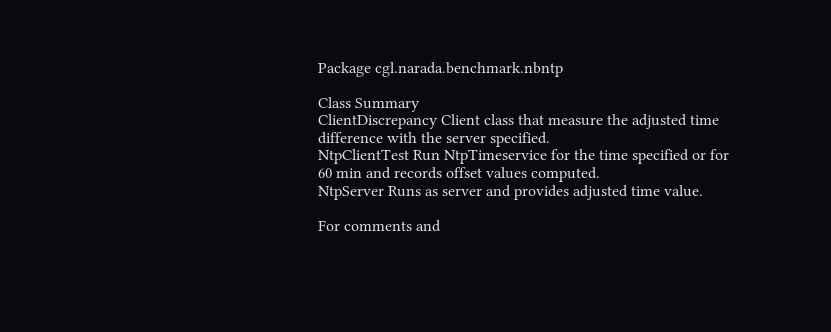Package cgl.narada.benchmark.nbntp

Class Summary
ClientDiscrepancy Client class that measure the adjusted time difference with the server specified.
NtpClientTest Run NtpTimeservice for the time specified or for 60 min and records offset values computed.
NtpServer Runs as server and provides adjusted time value.

For comments and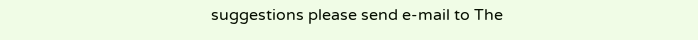suggestions please send e-mail to The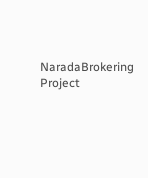NaradaBrokering Project